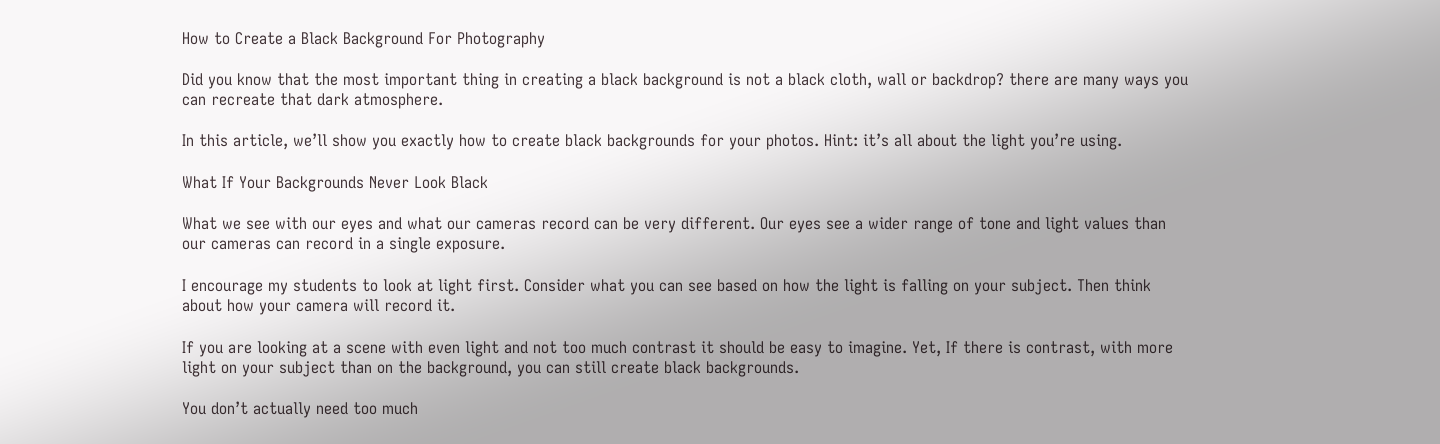How to Create a Black Background For Photography

Did you know that the most important thing in creating a black background is not a black cloth, wall or backdrop? there are many ways you can recreate that dark atmosphere.

In this article, we’ll show you exactly how to create black backgrounds for your photos. Hint: it’s all about the light you’re using.

What If Your Backgrounds Never Look Black

What we see with our eyes and what our cameras record can be very different. Our eyes see a wider range of tone and light values than our cameras can record in a single exposure.

I encourage my students to look at light first. Consider what you can see based on how the light is falling on your subject. Then think about how your camera will record it.

If you are looking at a scene with even light and not too much contrast it should be easy to imagine. Yet, If there is contrast, with more light on your subject than on the background, you can still create black backgrounds.

You don’t actually need too much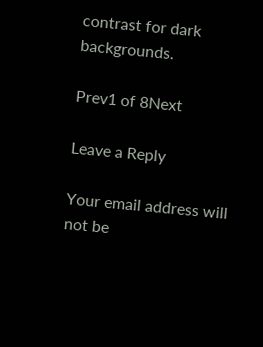contrast for dark backgrounds.

Prev1 of 8Next

Leave a Reply

Your email address will not be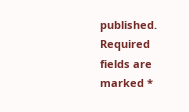published. Required fields are marked *